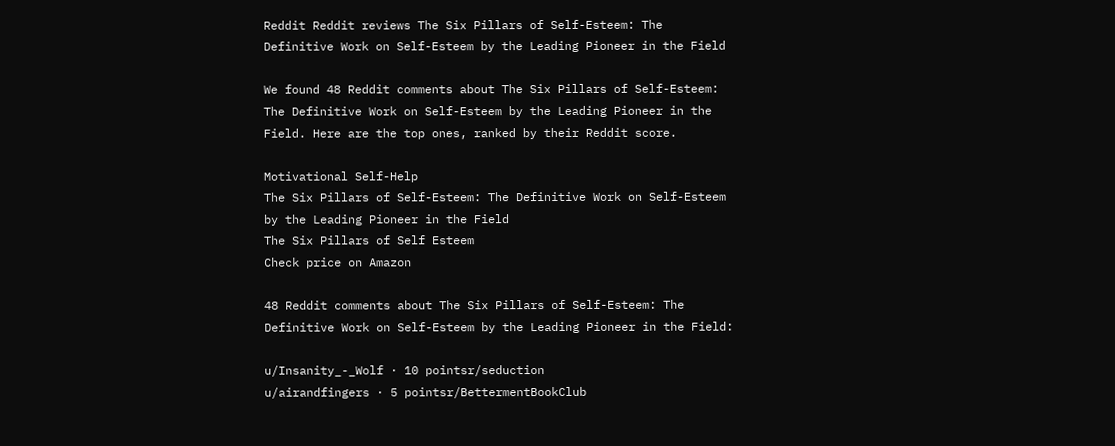Reddit Reddit reviews The Six Pillars of Self-Esteem: The Definitive Work on Self-Esteem by the Leading Pioneer in the Field

We found 48 Reddit comments about The Six Pillars of Self-Esteem: The Definitive Work on Self-Esteem by the Leading Pioneer in the Field. Here are the top ones, ranked by their Reddit score.

Motivational Self-Help
The Six Pillars of Self-Esteem: The Definitive Work on Self-Esteem by the Leading Pioneer in the Field
The Six Pillars of Self Esteem
Check price on Amazon

48 Reddit comments about The Six Pillars of Self-Esteem: The Definitive Work on Self-Esteem by the Leading Pioneer in the Field:

u/Insanity_-_Wolf · 10 pointsr/seduction
u/airandfingers · 5 pointsr/BettermentBookClub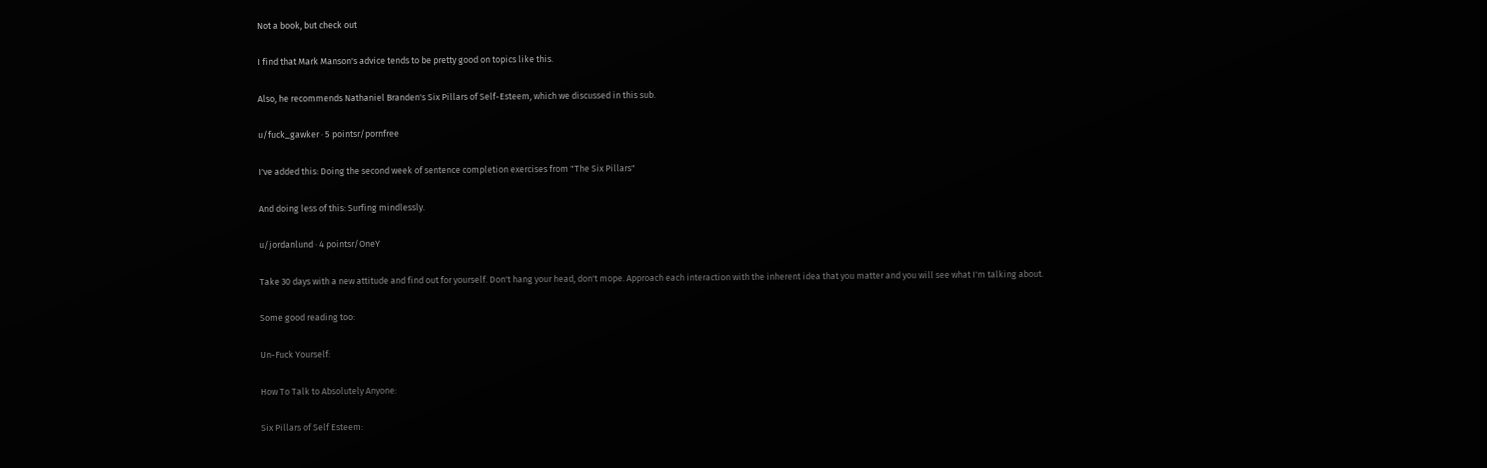Not a book, but check out

I find that Mark Manson's advice tends to be pretty good on topics like this.

Also, he recommends Nathaniel Branden's Six Pillars of Self-Esteem, which we discussed in this sub.

u/fuck_gawker · 5 pointsr/pornfree

I've added this: Doing the second week of sentence completion exercises from "The Six Pillars"

And doing less of this: Surfing mindlessly.

u/jordanlund · 4 pointsr/OneY

Take 30 days with a new attitude and find out for yourself. Don't hang your head, don't mope. Approach each interaction with the inherent idea that you matter and you will see what I'm talking about.

Some good reading too:

Un-Fuck Yourself:

How To Talk to Absolutely Anyone:

Six Pillars of Self Esteem: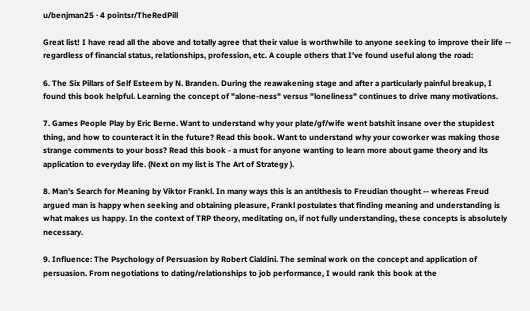u/benjman25 · 4 pointsr/TheRedPill

Great list! I have read all the above and totally agree that their value is worthwhile to anyone seeking to improve their life -- regardless of financial status, relationships, profession, etc. A couple others that I've found useful along the road:

6. The Six Pillars of Self Esteem by N. Branden. During the reawakening stage and after a particularly painful breakup, I found this book helpful. Learning the concept of "alone-ness" versus "loneliness" continues to drive many motivations.

7. Games People Play by Eric Berne. Want to understand why your plate/gf/wife went batshit insane over the stupidest thing, and how to counteract it in the future? Read this book. Want to understand why your coworker was making those strange comments to your boss? Read this book - a must for anyone wanting to learn more about game theory and its application to everyday life. (Next on my list is The Art of Strategy ).

8. Man's Search for Meaning by Viktor Frankl. In many ways this is an antithesis to Freudian thought -- whereas Freud argued man is happy when seeking and obtaining pleasure, Frankl postulates that finding meaning and understanding is what makes us happy. In the context of TRP theory, meditating on, if not fully understanding, these concepts is absolutely necessary.

9. Influence: The Psychology of Persuasion by Robert Cialdini. The seminal work on the concept and application of persuasion. From negotiations to dating/relationships to job performance, I would rank this book at the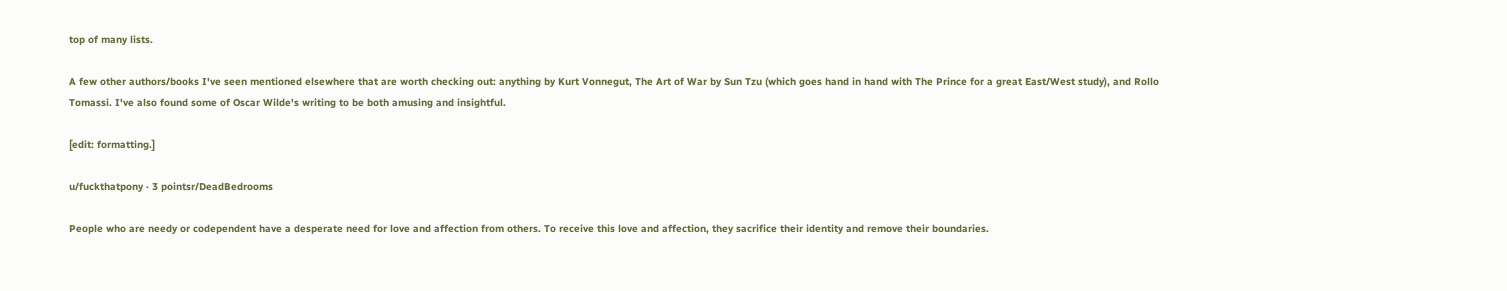top of many lists.

A few other authors/books I've seen mentioned elsewhere that are worth checking out: anything by Kurt Vonnegut, The Art of War by Sun Tzu (which goes hand in hand with The Prince for a great East/West study), and Rollo Tomassi. I've also found some of Oscar Wilde's writing to be both amusing and insightful.

[edit: formatting.]

u/fuckthatpony · 3 pointsr/DeadBedrooms

People who are needy or codependent have a desperate need for love and affection from others. To receive this love and affection, they sacrifice their identity and remove their boundaries.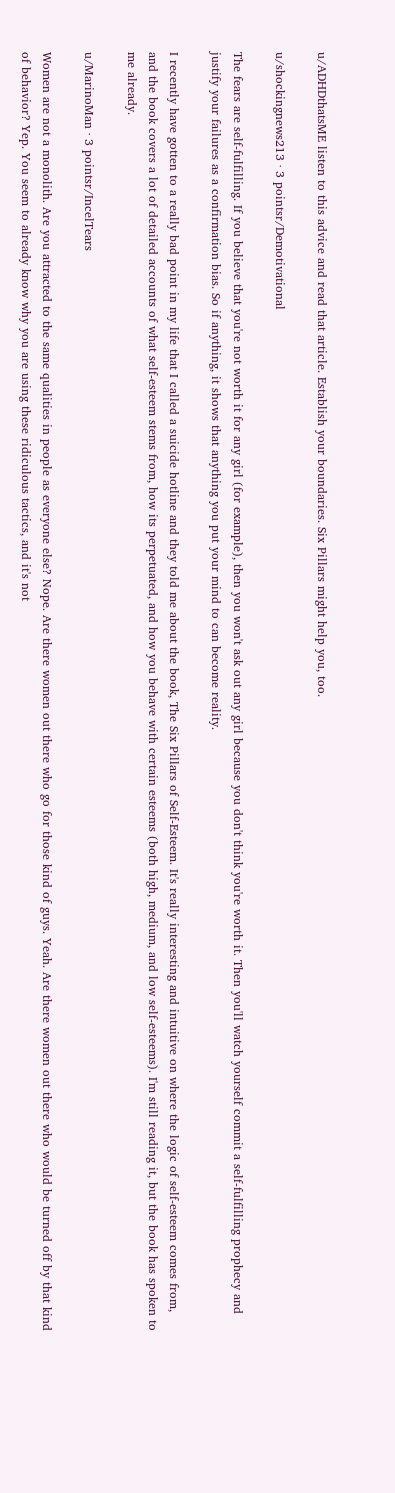u/ADHDthatsME listen to this advice and read that article. Establish your boundaries. Six Pillars might help you, too.

u/shockingnews213 · 3 pointsr/Demotivational

The fears are self-fulfilling. If you believe that you're not worth it for any girl (for example), then you won't ask out any girl because you don't think you're worth it. Then you'll watch yourself commit a self-fulfilling prophecy and justify your failures as a confirmation bias. So if anything, it shows that anything you put your mind to can become reality.

I recently have gotten to a really bad point in my life that I called a suicide hotline and they told me about the book, The Six Pillars of Self-Esteem. It's really interesting and intuitive on where the logic of self-esteem comes from, and the book covers a lot of detailed accounts of what self-esteem stems from, how its perpetuated, and how you behave with certain esteems (both high, medium, and low self-esteems). I'm still reading it, but the book has spoken to me already.

u/MarinoMan · 3 pointsr/IncelTears

Women are not a monolith. Are you attracted to the same qualities in people as everyone else? Nope. Are there women out there who go for those kind of guys. Yeah. Are there women out there who would be turned off by that kind of behavior? Yep. You seem to already know why you are using these ridiculous tactics, and it's not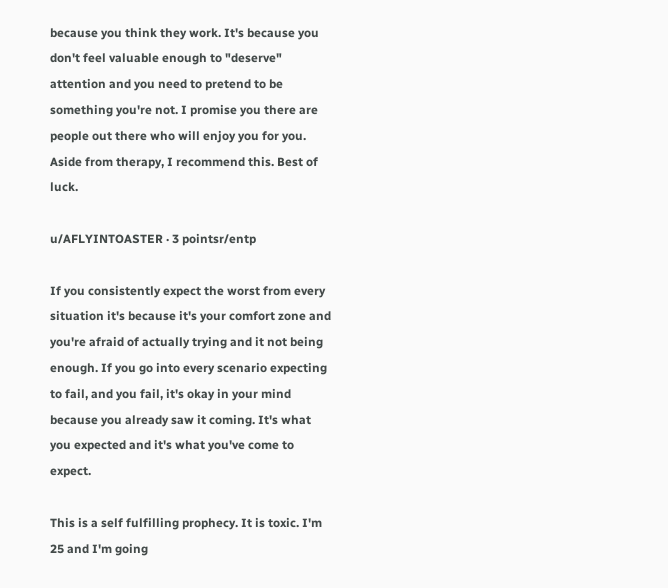because you think they work. It's because you don't feel valuable enough to "deserve" attention and you need to pretend to be something you're not. I promise you there are people out there who will enjoy you for you. Aside from therapy, I recommend this. Best of luck.

u/AFLYINTOASTER · 3 pointsr/entp

If you consistently expect the worst from every situation it's because it's your comfort zone and you're afraid of actually trying and it not being enough. If you go into every scenario expecting to fail, and you fail, it's okay in your mind because you already saw it coming. It's what you expected and it's what you've come to expect.

This is a self fulfilling prophecy. It is toxic. I'm 25 and I'm going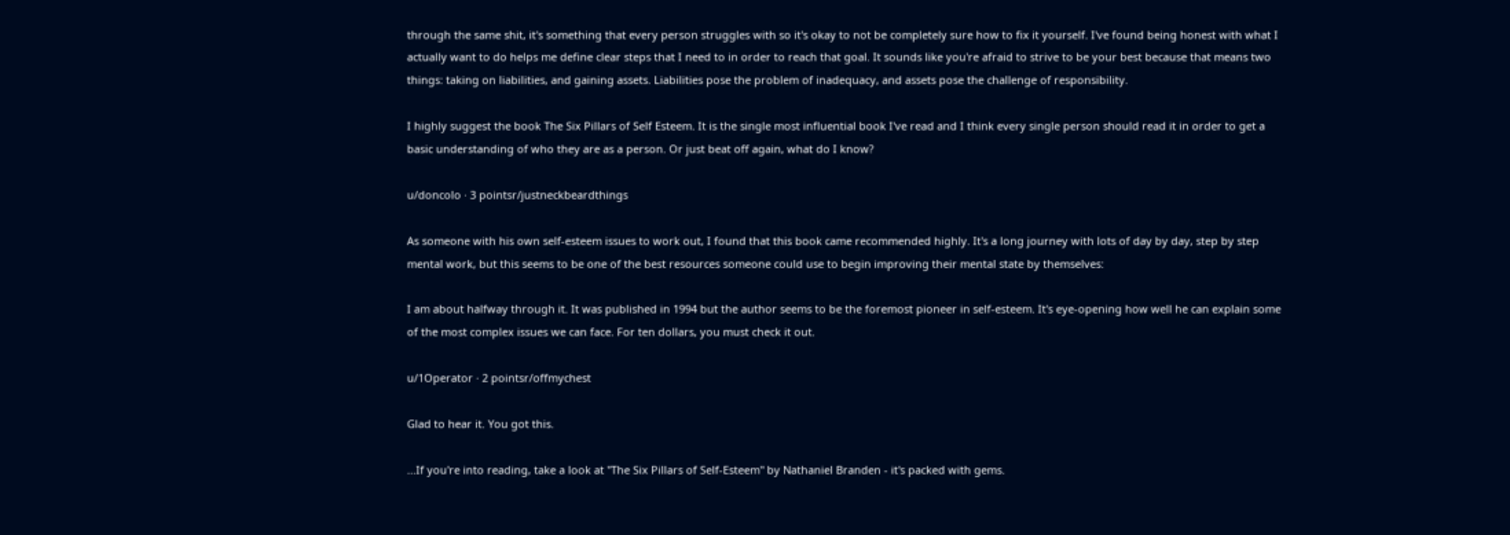through the same shit, it's something that every person struggles with so it's okay to not be completely sure how to fix it yourself. I've found being honest with what I actually want to do helps me define clear steps that I need to in order to reach that goal. It sounds like you're afraid to strive to be your best because that means two things: taking on liabilities, and gaining assets. Liabilities pose the problem of inadequacy, and assets pose the challenge of responsibility.

I highly suggest the book The Six Pillars of Self Esteem. It is the single most influential book I've read and I think every single person should read it in order to get a basic understanding of who they are as a person. Or just beat off again, what do I know?

u/doncolo · 3 pointsr/justneckbeardthings

As someone with his own self-esteem issues to work out, I found that this book came recommended highly. It's a long journey with lots of day by day, step by step mental work, but this seems to be one of the best resources someone could use to begin improving their mental state by themselves:

I am about halfway through it. It was published in 1994 but the author seems to be the foremost pioneer in self-esteem. It's eye-opening how well he can explain some of the most complex issues we can face. For ten dollars, you must check it out.

u/1Operator · 2 pointsr/offmychest

Glad to hear it. You got this.

...If you're into reading, take a look at "The Six Pillars of Self-Esteem" by Nathaniel Branden - it's packed with gems.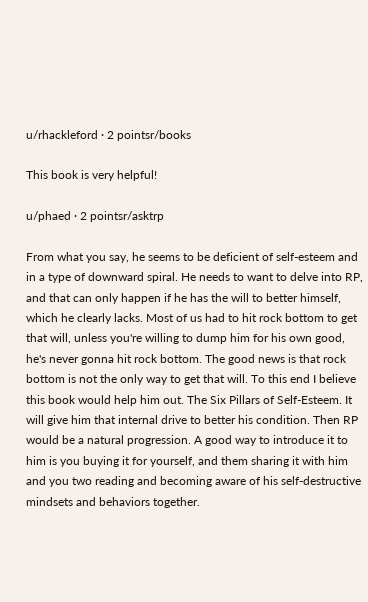u/rhackleford · 2 pointsr/books

This book is very helpful!

u/phaed · 2 pointsr/asktrp

From what you say, he seems to be deficient of self-esteem and in a type of downward spiral. He needs to want to delve into RP, and that can only happen if he has the will to better himself, which he clearly lacks. Most of us had to hit rock bottom to get that will, unless you're willing to dump him for his own good, he's never gonna hit rock bottom. The good news is that rock bottom is not the only way to get that will. To this end I believe this book would help him out. The Six Pillars of Self-Esteem. It will give him that internal drive to better his condition. Then RP would be a natural progression. A good way to introduce it to him is you buying it for yourself, and them sharing it with him and you two reading and becoming aware of his self-destructive mindsets and behaviors together.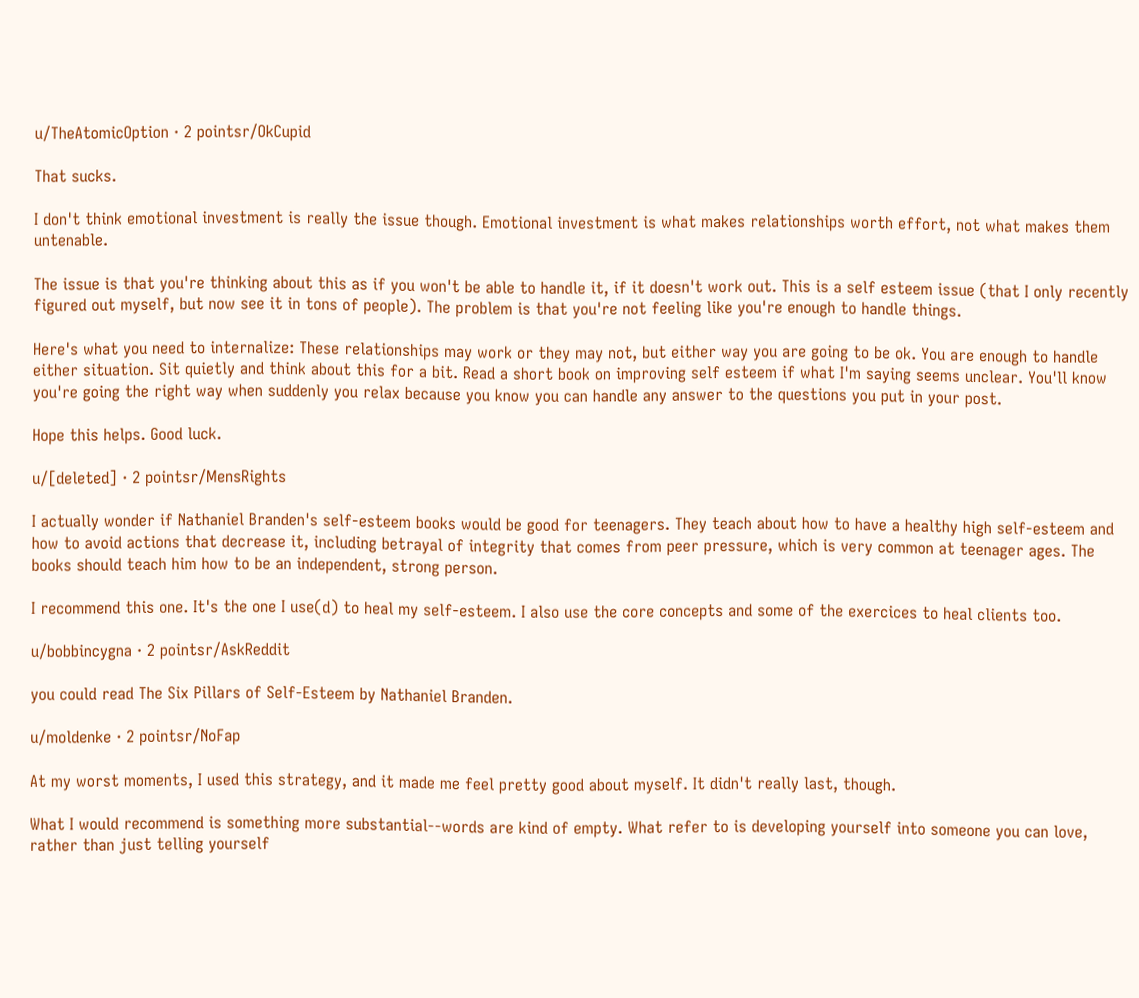u/TheAtomicOption · 2 pointsr/OkCupid

That sucks.

I don't think emotional investment is really the issue though. Emotional investment is what makes relationships worth effort, not what makes them untenable.

The issue is that you're thinking about this as if you won't be able to handle it, if it doesn't work out. This is a self esteem issue (that I only recently figured out myself, but now see it in tons of people). The problem is that you're not feeling like you're enough to handle things.

Here's what you need to internalize: These relationships may work or they may not, but either way you are going to be ok. You are enough to handle either situation. Sit quietly and think about this for a bit. Read a short book on improving self esteem if what I'm saying seems unclear. You'll know you're going the right way when suddenly you relax because you know you can handle any answer to the questions you put in your post.

Hope this helps. Good luck.

u/[deleted] · 2 pointsr/MensRights

I actually wonder if Nathaniel Branden's self-esteem books would be good for teenagers. They teach about how to have a healthy high self-esteem and how to avoid actions that decrease it, including betrayal of integrity that comes from peer pressure, which is very common at teenager ages. The books should teach him how to be an independent, strong person.

I recommend this one. It's the one I use(d) to heal my self-esteem. I also use the core concepts and some of the exercices to heal clients too.

u/bobbincygna · 2 pointsr/AskReddit

you could read The Six Pillars of Self-Esteem by Nathaniel Branden.

u/moldenke · 2 pointsr/NoFap

At my worst moments, I used this strategy, and it made me feel pretty good about myself. It didn't really last, though.

What I would recommend is something more substantial--words are kind of empty. What refer to is developing yourself into someone you can love, rather than just telling yourself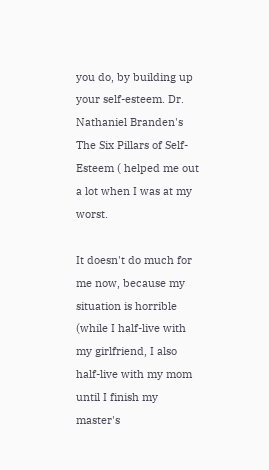you do, by building up your self-esteem. Dr. Nathaniel Branden's The Six Pillars of Self-Esteem ( helped me out a lot when I was at my worst.

It doesn't do much for me now, because my situation is horrible (while I half-live with my girlfriend, I also half-live with my mom until I finish my master's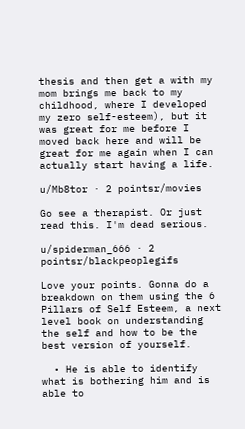thesis and then get a with my mom brings me back to my childhood, where I developed my zero self-esteem), but it was great for me before I moved back here and will be great for me again when I can actually start having a life.

u/Mb8tor · 2 pointsr/movies

Go see a therapist. Or just read this. I'm dead serious.

u/spiderman_666 · 2 pointsr/blackpeoplegifs

Love your points. Gonna do a breakdown on them using the 6 Pillars of Self Esteem, a next level book on understanding the self and how to be the best version of yourself.

  • He is able to identify what is bothering him and is able to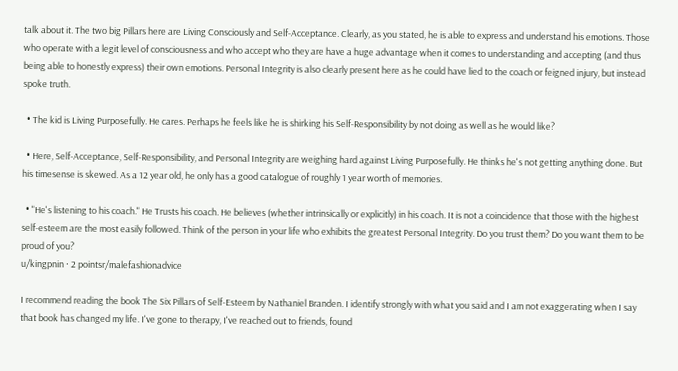talk about it. The two big Pillars here are Living Consciously and Self-Acceptance. Clearly, as you stated, he is able to express and understand his emotions. Those who operate with a legit level of consciousness and who accept who they are have a huge advantage when it comes to understanding and accepting (and thus being able to honestly express) their own emotions. Personal Integrity is also clearly present here as he could have lied to the coach or feigned injury, but instead spoke truth.

  • The kid is Living Purposefully. He cares. Perhaps he feels like he is shirking his Self-Responsibility by not doing as well as he would like?

  • Here, Self-Acceptance, Self-Responsibility, and Personal Integrity are weighing hard against Living Purposefully. He thinks he's not getting anything done. But his timesense is skewed. As a 12 year old, he only has a good catalogue of roughly 1 year worth of memories.

  • "He's listening to his coach." He Trusts his coach. He believes (whether intrinsically or explicitly) in his coach. It is not a coincidence that those with the highest self-esteem are the most easily followed. Think of the person in your life who exhibits the greatest Personal Integrity. Do you trust them? Do you want them to be proud of you?
u/kingpnin · 2 pointsr/malefashionadvice

I recommend reading the book The Six Pillars of Self-Esteem by Nathaniel Branden. I identify strongly with what you said and I am not exaggerating when I say that book has changed my life. I've gone to therapy, I've reached out to friends, found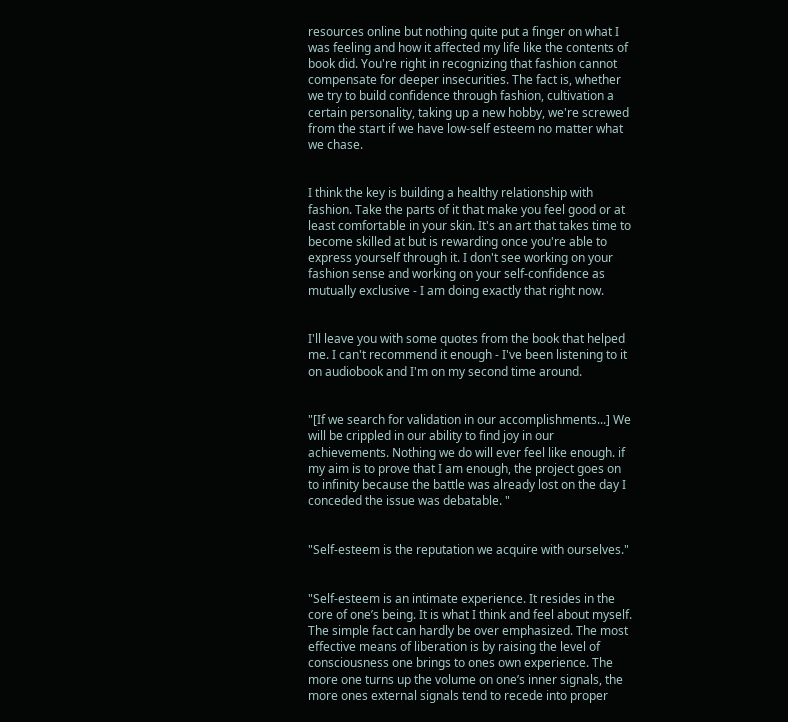resources online but nothing quite put a finger on what I was feeling and how it affected my life like the contents of book did. You're right in recognizing that fashion cannot compensate for deeper insecurities. The fact is, whether we try to build confidence through fashion, cultivation a certain personality, taking up a new hobby, we're screwed from the start if we have low-self esteem no matter what we chase.


I think the key is building a healthy relationship with fashion. Take the parts of it that make you feel good or at least comfortable in your skin. It's an art that takes time to become skilled at but is rewarding once you're able to express yourself through it. I don't see working on your fashion sense and working on your self-confidence as mutually exclusive - I am doing exactly that right now.


I'll leave you with some quotes from the book that helped me. I can't recommend it enough - I've been listening to it on audiobook and I'm on my second time around.


"[If we search for validation in our accomplishments...] We will be crippled in our ability to find joy in our achievements. Nothing we do will ever feel like enough. if my aim is to prove that I am enough, the project goes on to infinity because the battle was already lost on the day I conceded the issue was debatable. "


"Self-esteem is the reputation we acquire with ourselves."


"Self-esteem is an intimate experience. It resides in the core of one’s being. It is what I think and feel about myself. The simple fact can hardly be over emphasized. The most effective means of liberation is by raising the level of consciousness one brings to ones own experience. The more one turns up the volume on one’s inner signals, the more ones external signals tend to recede into proper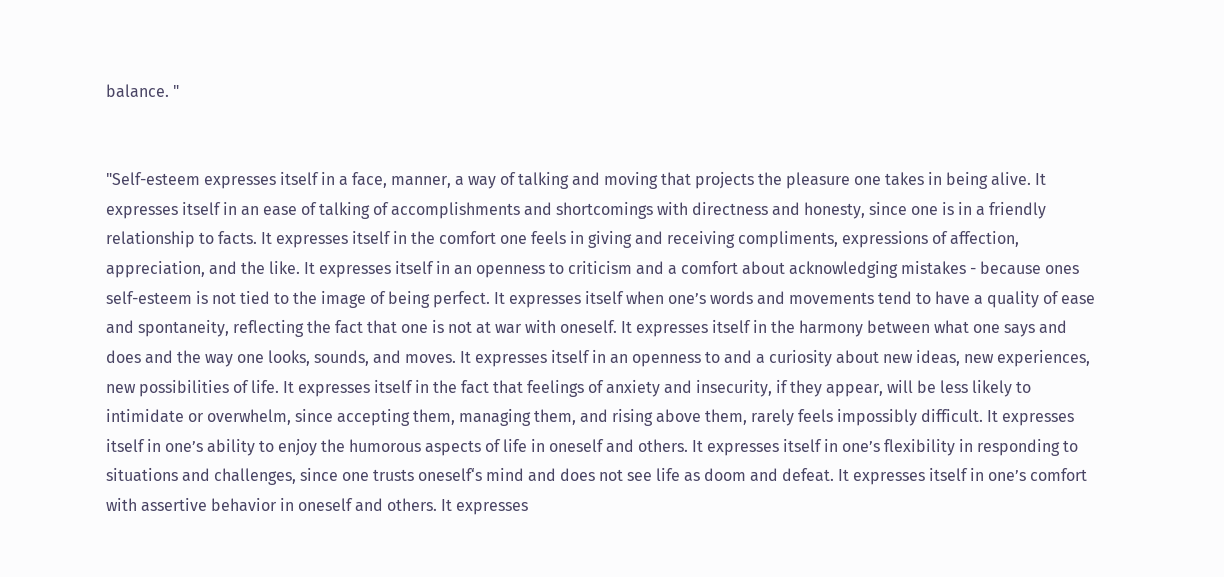balance. "


"Self-esteem expresses itself in a face, manner, a way of talking and moving that projects the pleasure one takes in being alive. It expresses itself in an ease of talking of accomplishments and shortcomings with directness and honesty, since one is in a friendly relationship to facts. It expresses itself in the comfort one feels in giving and receiving compliments, expressions of affection, appreciation, and the like. It expresses itself in an openness to criticism and a comfort about acknowledging mistakes - because ones self-esteem is not tied to the image of being perfect. It expresses itself when one’s words and movements tend to have a quality of ease and spontaneity, reflecting the fact that one is not at war with oneself. It expresses itself in the harmony between what one says and does and the way one looks, sounds, and moves. It expresses itself in an openness to and a curiosity about new ideas, new experiences, new possibilities of life. It expresses itself in the fact that feelings of anxiety and insecurity, if they appear, will be less likely to intimidate or overwhelm, since accepting them, managing them, and rising above them, rarely feels impossibly difficult. It expresses itself in one’s ability to enjoy the humorous aspects of life in oneself and others. It expresses itself in one’s flexibility in responding to situations and challenges, since one trusts oneself‘s mind and does not see life as doom and defeat. It expresses itself in one’s comfort with assertive behavior in oneself and others. It expresses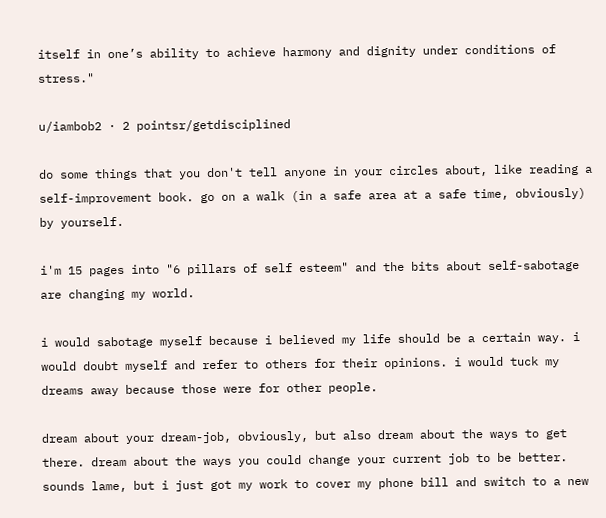itself in one’s ability to achieve harmony and dignity under conditions of stress."

u/iambob2 · 2 pointsr/getdisciplined

do some things that you don't tell anyone in your circles about, like reading a self-improvement book. go on a walk (in a safe area at a safe time, obviously) by yourself.

i'm 15 pages into "6 pillars of self esteem" and the bits about self-sabotage are changing my world.

i would sabotage myself because i believed my life should be a certain way. i would doubt myself and refer to others for their opinions. i would tuck my dreams away because those were for other people.

dream about your dream-job, obviously, but also dream about the ways to get there. dream about the ways you could change your current job to be better. sounds lame, but i just got my work to cover my phone bill and switch to a new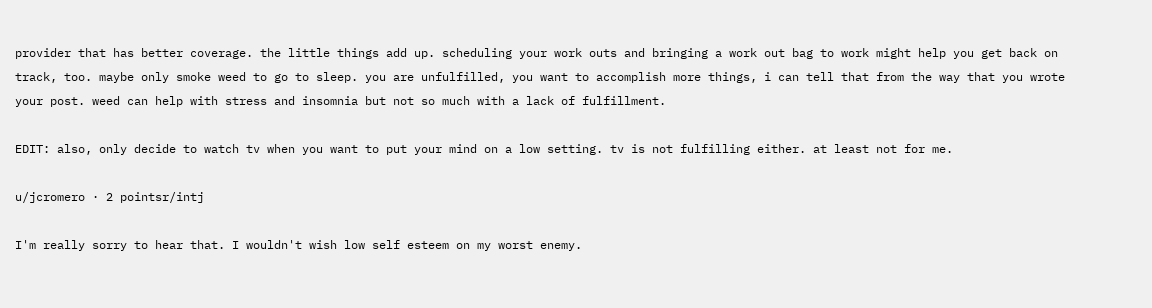provider that has better coverage. the little things add up. scheduling your work outs and bringing a work out bag to work might help you get back on track, too. maybe only smoke weed to go to sleep. you are unfulfilled, you want to accomplish more things, i can tell that from the way that you wrote your post. weed can help with stress and insomnia but not so much with a lack of fulfillment.

EDIT: also, only decide to watch tv when you want to put your mind on a low setting. tv is not fulfilling either. at least not for me.

u/jcromero · 2 pointsr/intj

I'm really sorry to hear that. I wouldn't wish low self esteem on my worst enemy.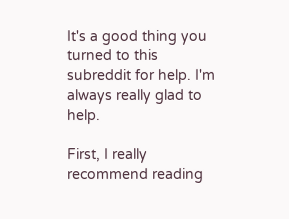It's a good thing you turned to this subreddit for help. I'm always really glad to help.

First, I really recommend reading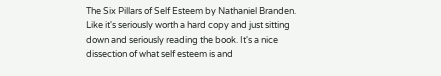The Six Pillars of Self Esteem by Nathaniel Branden. Like it's seriously worth a hard copy and just sitting down and seriously reading the book. It's a nice dissection of what self esteem is and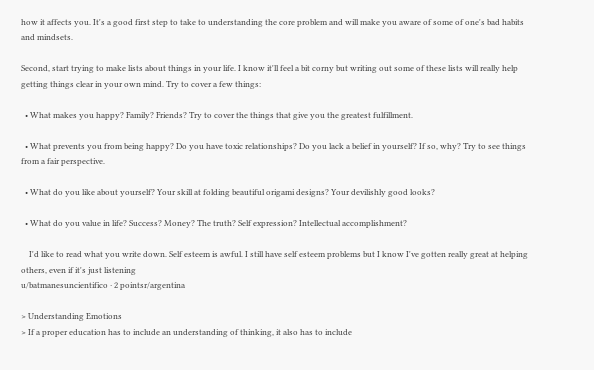how it affects you. It's a good first step to take to understanding the core problem and will make you aware of some of one's bad habits and mindsets.

Second, start trying to make lists about things in your life. I know it'll feel a bit corny but writing out some of these lists will really help getting things clear in your own mind. Try to cover a few things:

  • What makes you happy? Family? Friends? Try to cover the things that give you the greatest fulfillment.

  • What prevents you from being happy? Do you have toxic relationships? Do you lack a belief in yourself? If so, why? Try to see things from a fair perspective.

  • What do you like about yourself? Your skill at folding beautiful origami designs? Your devilishly good looks?

  • What do you value in life? Success? Money? The truth? Self expression? Intellectual accomplishment?

    I'd like to read what you write down. Self esteem is awful. I still have self esteem problems but I know I've gotten really great at helping others, even if it's just listening
u/batmanesuncientifico · 2 pointsr/argentina

> Understanding Emotions
> If a proper education has to include an understanding of thinking, it also has to include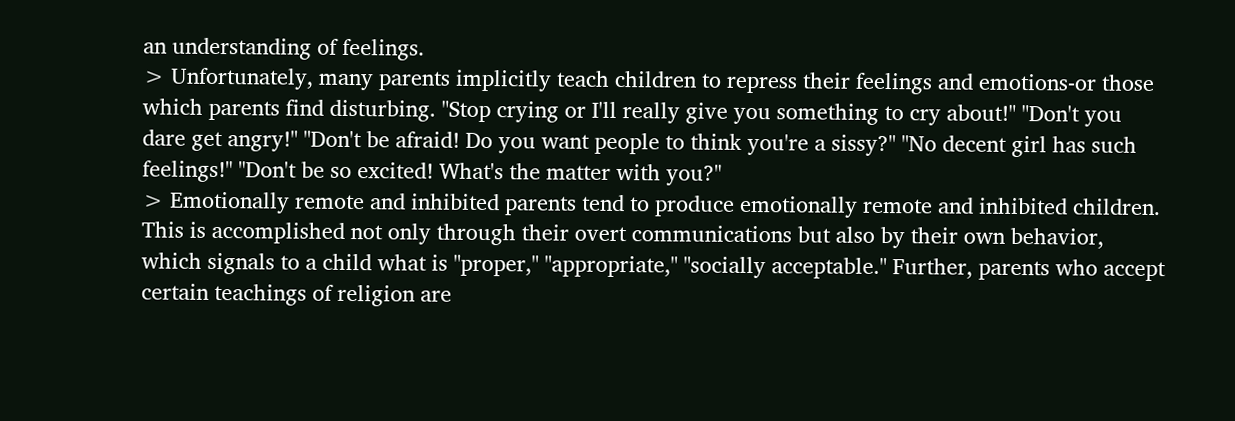an understanding of feelings.
> Unfortunately, many parents implicitly teach children to repress their feelings and emotions-or those which parents find disturbing. "Stop crying or I'll really give you something to cry about!" "Don't you dare get angry!" "Don't be afraid! Do you want people to think you're a sissy?" "No decent girl has such feelings!" "Don't be so excited! What's the matter with you?"
> Emotionally remote and inhibited parents tend to produce emotionally remote and inhibited children. This is accomplished not only through their overt communications but also by their own behavior, which signals to a child what is "proper," "appropriate," "socially acceptable." Further, parents who accept certain teachings of religion are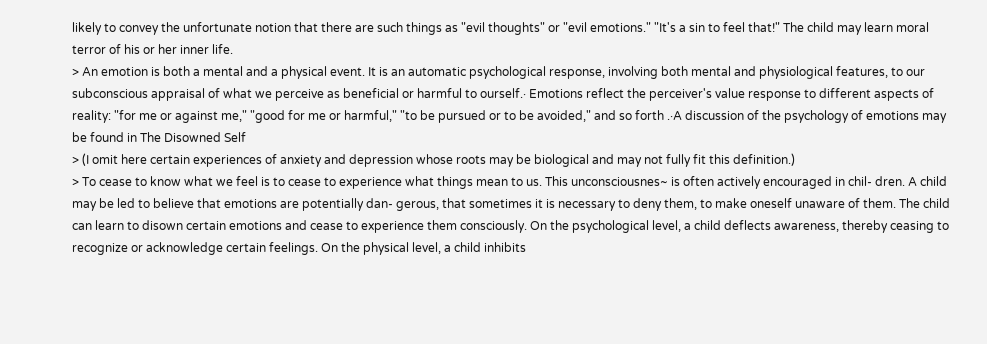likely to convey the unfortunate notion that there are such things as "evil thoughts" or "evil emotions." "It's a sin to feel that!" The child may learn moral terror of his or her inner life.
> An emotion is both a mental and a physical event. It is an automatic psychological response, involving both mental and physiological features, to our subconscious appraisal of what we perceive as beneficial or harmful to ourself.· Emotions reflect the perceiver's value response to different aspects of reality: "for me or against me," "good for me or harmful," "to be pursued or to be avoided," and so forth .·A discussion of the psychology of emotions may be found in The Disowned Self
> (I omit here certain experiences of anxiety and depression whose roots may be biological and may not fully fit this definition.)
> To cease to know what we feel is to cease to experience what things mean to us. This unconsciousnes~ is often actively encouraged in chil- dren. A child may be led to believe that emotions are potentially dan- gerous, that sometimes it is necessary to deny them, to make oneself unaware of them. The child can learn to disown certain emotions and cease to experience them consciously. On the psychological level, a child deflects awareness, thereby ceasing to recognize or acknowledge certain feelings. On the physical level, a child inhibits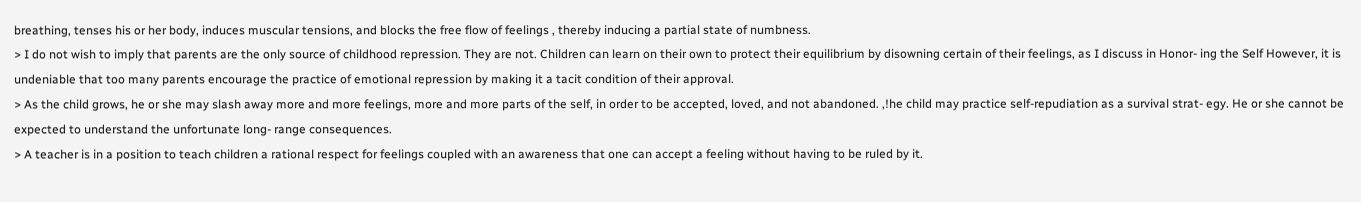breathing, tenses his or her body, induces muscular tensions, and blocks the free flow of feelings , thereby inducing a partial state of numbness.
> I do not wish to imply that parents are the only source of childhood repression. They are not. Children can learn on their own to protect their equilibrium by disowning certain of their feelings, as I discuss in Honor- ing the Self However, it is undeniable that too many parents encourage the practice of emotional repression by making it a tacit condition of their approval.
> As the child grows, he or she may slash away more and more feelings, more and more parts of the self, in order to be accepted, loved, and not abandoned. ,!he child may practice self-repudiation as a survival strat- egy. He or she cannot be expected to understand the unfortunate long- range consequences.
> A teacher is in a position to teach children a rational respect for feelings coupled with an awareness that one can accept a feeling without having to be ruled by it.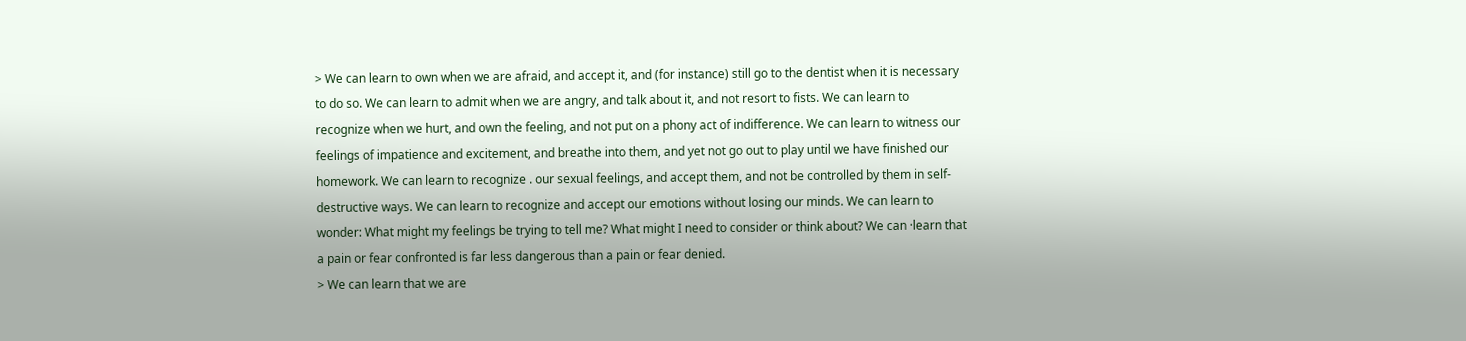> We can learn to own when we are afraid, and accept it, and (for instance) still go to the dentist when it is necessary to do so. We can learn to admit when we are angry, and talk about it, and not resort to fists. We can learn to recognize when we hurt, and own the feeling, and not put on a phony act of indifference. We can learn to witness our feelings of impatience and excitement, and breathe into them, and yet not go out to play until we have finished our homework. We can learn to recognize . our sexual feelings, and accept them, and not be controlled by them in self-destructive ways. We can learn to recognize and accept our emotions without losing our minds. We can learn to wonder: What might my feelings be trying to tell me? What might I need to consider or think about? We can ·learn that a pain or fear confronted is far less dangerous than a pain or fear denied.
> We can learn that we are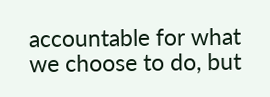accountable for what we choose to do, but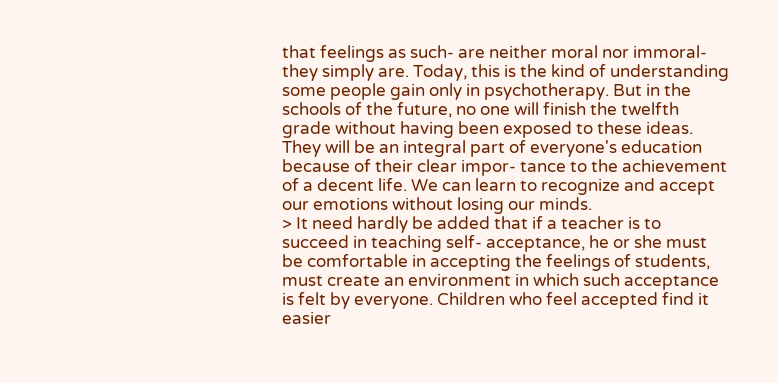that feelings as such- are neither moral nor immoral-they simply are. Today, this is the kind of understanding some people gain only in psychotherapy. But in the schools of the future, no one will finish the twelfth grade without having been exposed to these ideas. They will be an integral part of everyone's education because of their clear impor- tance to the achievement of a decent life. We can learn to recognize and accept our emotions without losing our minds.
> It need hardly be added that if a teacher is to succeed in teaching self- acceptance, he or she must be comfortable in accepting the feelings of students, must create an environment in which such acceptance is felt by everyone. Children who feel accepted find it easier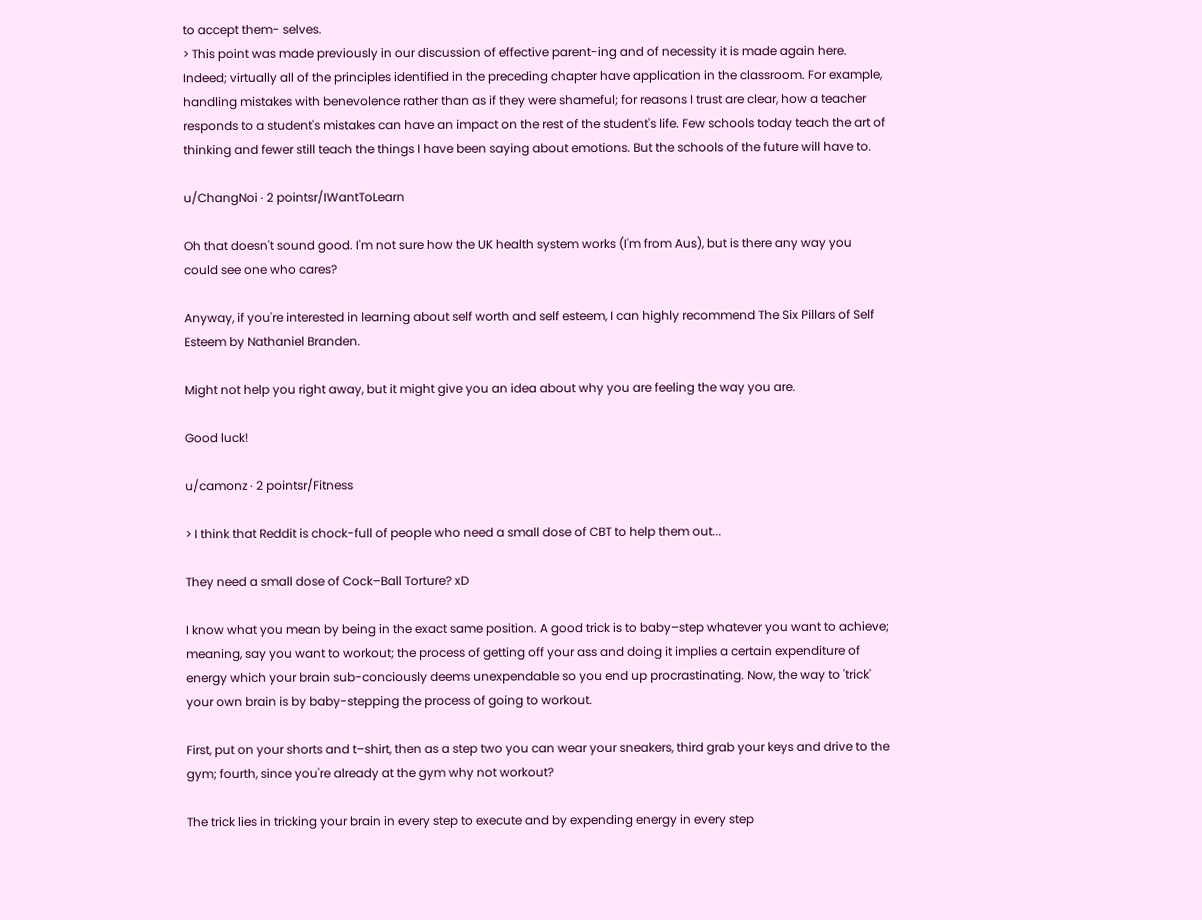to accept them- selves.
> This point was made previously in our discussion of effective parent-ing and of necessity it is made again here. Indeed; virtually all of the principles identified in the preceding chapter have application in the classroom. For example, handling mistakes with benevolence rather than as if they were shameful; for reasons I trust are clear, how a teacher responds to a student's mistakes can have an impact on the rest of the student's life. Few schools today teach the art of thinking and fewer still teach the things I have been saying about emotions. But the schools of the future will have to.

u/ChangNoi · 2 pointsr/IWantToLearn

Oh that doesn't sound good. I'm not sure how the UK health system works (I'm from Aus), but is there any way you could see one who cares?

Anyway, if you're interested in learning about self worth and self esteem, I can highly recommend The Six Pillars of Self Esteem by Nathaniel Branden.

Might not help you right away, but it might give you an idea about why you are feeling the way you are.

Good luck!

u/camonz · 2 pointsr/Fitness

> I think that Reddit is chock-full of people who need a small dose of CBT to help them out...

They need a small dose of Cock–Ball Torture? xD

I know what you mean by being in the exact same position. A good trick is to baby–step whatever you want to achieve; meaning, say you want to workout; the process of getting off your ass and doing it implies a certain expenditure of energy which your brain sub-conciously deems unexpendable so you end up procrastinating. Now, the way to 'trick' your own brain is by baby-stepping the process of going to workout.

First, put on your shorts and t–shirt, then as a step two you can wear your sneakers, third grab your keys and drive to the gym; fourth, since you're already at the gym why not workout?

The trick lies in tricking your brain in every step to execute and by expending energy in every step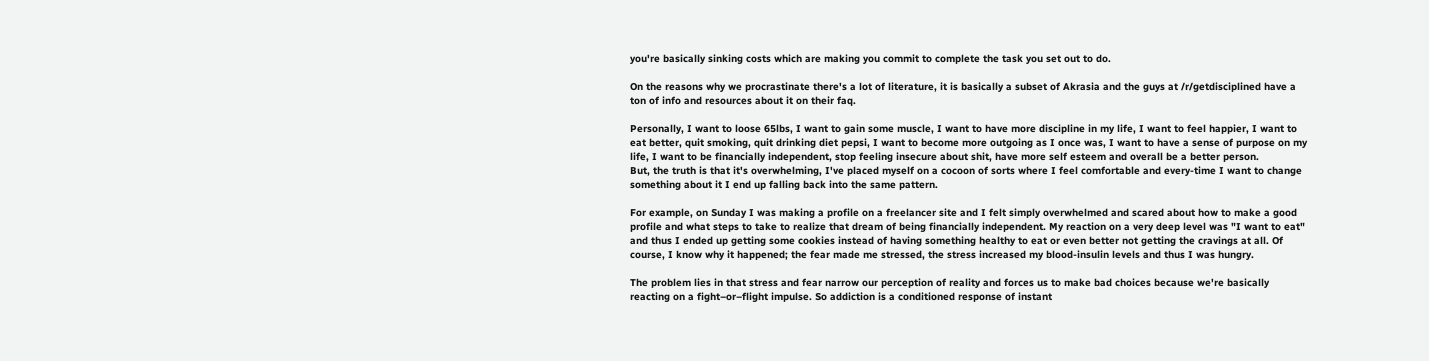you're basically sinking costs which are making you commit to complete the task you set out to do.

On the reasons why we procrastinate there's a lot of literature, it is basically a subset of Akrasia and the guys at /r/getdisciplined have a ton of info and resources about it on their faq.

Personally, I want to loose 65lbs, I want to gain some muscle, I want to have more discipline in my life, I want to feel happier, I want to eat better, quit smoking, quit drinking diet pepsi, I want to become more outgoing as I once was, I want to have a sense of purpose on my life, I want to be financially independent, stop feeling insecure about shit, have more self esteem and overall be a better person.
But, the truth is that it's overwhelming, I've placed myself on a cocoon of sorts where I feel comfortable and every-time I want to change something about it I end up falling back into the same pattern.

For example, on Sunday I was making a profile on a freelancer site and I felt simply overwhelmed and scared about how to make a good profile and what steps to take to realize that dream of being financially independent. My reaction on a very deep level was "I want to eat" and thus I ended up getting some cookies instead of having something healthy to eat or even better not getting the cravings at all. Of course, I know why it happened; the fear made me stressed, the stress increased my blood-insulin levels and thus I was hungry.

The problem lies in that stress and fear narrow our perception of reality and forces us to make bad choices because we're basically reacting on a fight–or–flight impulse. So addiction is a conditioned response of instant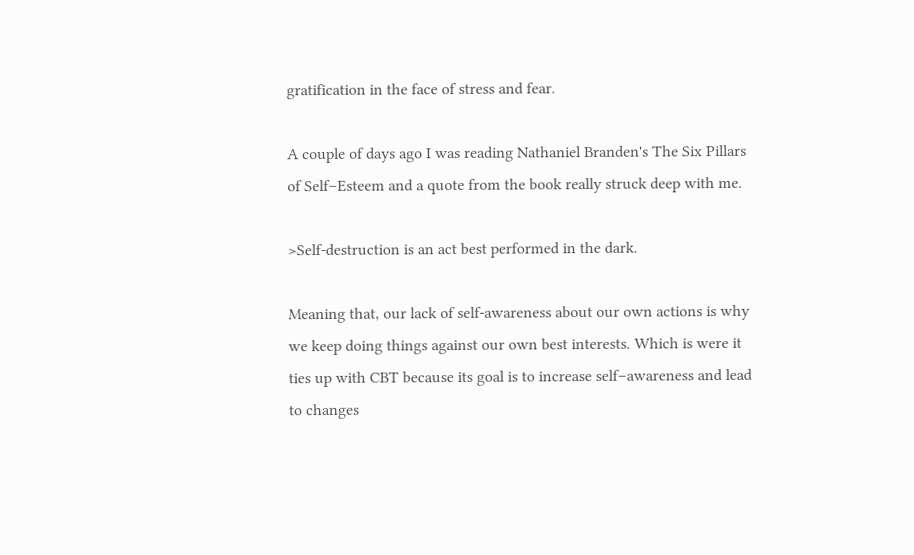gratification in the face of stress and fear.

A couple of days ago I was reading Nathaniel Branden's The Six Pillars of Self–Esteem and a quote from the book really struck deep with me.

>Self-destruction is an act best performed in the dark.

Meaning that, our lack of self-awareness about our own actions is why we keep doing things against our own best interests. Which is were it ties up with CBT because its goal is to increase self–awareness and lead to changes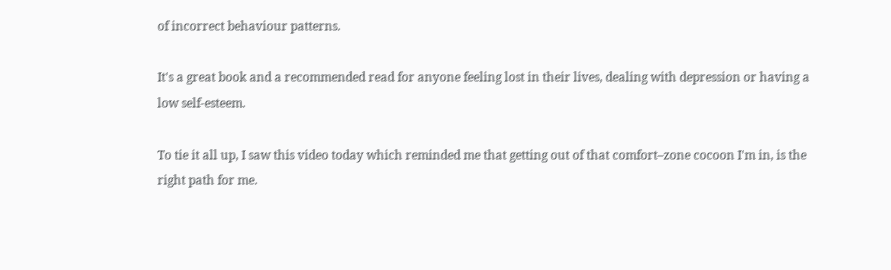of incorrect behaviour patterns.

It's a great book and a recommended read for anyone feeling lost in their lives, dealing with depression or having a low self-esteem.

To tie it all up, I saw this video today which reminded me that getting out of that comfort–zone cocoon I'm in, is the right path for me.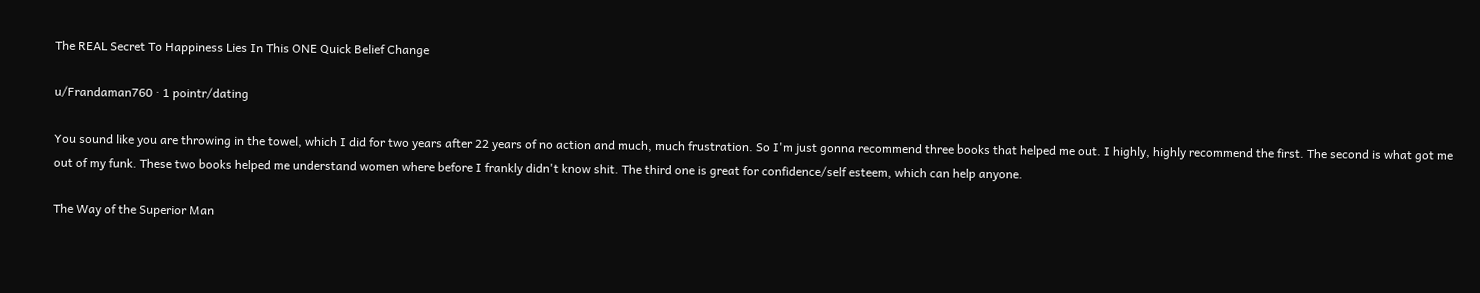The REAL Secret To Happiness Lies In This ONE Quick Belief Change

u/Frandaman760 · 1 pointr/dating

You sound like you are throwing in the towel, which I did for two years after 22 years of no action and much, much frustration. So I'm just gonna recommend three books that helped me out. I highly, highly recommend the first. The second is what got me out of my funk. These two books helped me understand women where before I frankly didn't know shit. The third one is great for confidence/self esteem, which can help anyone.

The Way of the Superior Man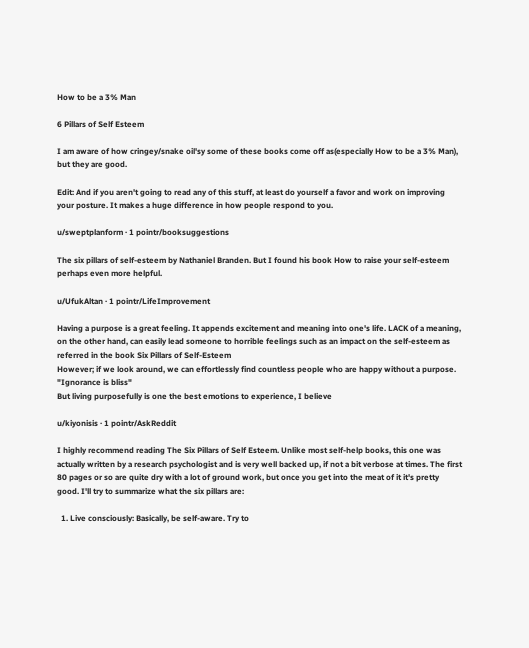How to be a 3% Man

6 Pillars of Self Esteem

I am aware of how cringey/snake oil'sy some of these books come off as(especially How to be a 3% Man), but they are good.

Edit: And if you aren't going to read any of this stuff, at least do yourself a favor and work on improving your posture. It makes a huge difference in how people respond to you.

u/sweptplanform · 1 pointr/booksuggestions

The six pillars of self-esteem by Nathaniel Branden. But I found his book How to raise your self-esteem perhaps even more helpful.

u/UfukAltan · 1 pointr/LifeImprovement

Having a purpose is a great feeling. It appends excitement and meaning into one's life. LACK of a meaning, on the other hand, can easily lead someone to horrible feelings such as an impact on the self-esteem as referred in the book Six Pillars of Self-Esteem
However; if we look around, we can effortlessly find countless people who are happy without a purpose. "Ignorance is bliss"
But living purposefully is one the best emotions to experience, I believe

u/kiyonisis · 1 pointr/AskReddit

I highly recommend reading The Six Pillars of Self Esteem. Unlike most self-help books, this one was actually written by a research psychologist and is very well backed up, if not a bit verbose at times. The first 80 pages or so are quite dry with a lot of ground work, but once you get into the meat of it it's pretty good. I'll try to summarize what the six pillars are:

  1. Live consciously: Basically, be self-aware. Try to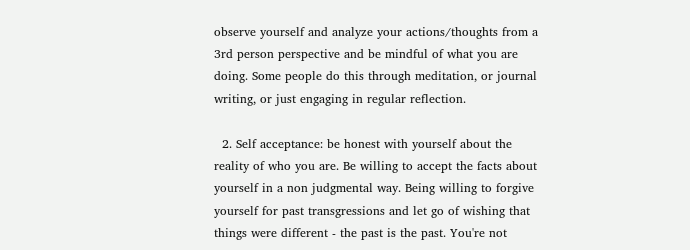observe yourself and analyze your actions/thoughts from a 3rd person perspective and be mindful of what you are doing. Some people do this through meditation, or journal writing, or just engaging in regular reflection.

  2. Self acceptance: be honest with yourself about the reality of who you are. Be willing to accept the facts about yourself in a non judgmental way. Being willing to forgive yourself for past transgressions and let go of wishing that things were different - the past is the past. You're not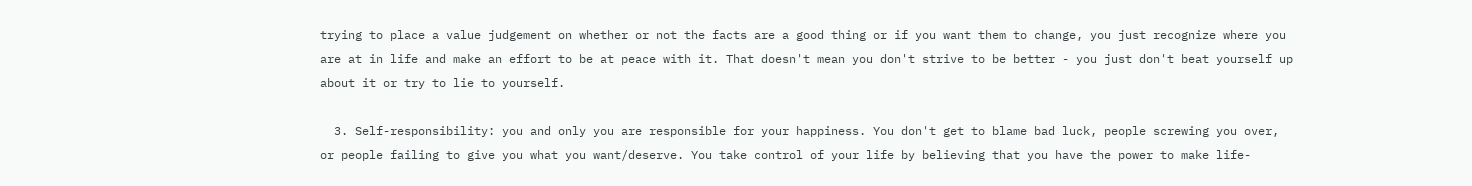trying to place a value judgement on whether or not the facts are a good thing or if you want them to change, you just recognize where you are at in life and make an effort to be at peace with it. That doesn't mean you don't strive to be better - you just don't beat yourself up about it or try to lie to yourself.

  3. Self-responsibility: you and only you are responsible for your happiness. You don't get to blame bad luck, people screwing you over, or people failing to give you what you want/deserve. You take control of your life by believing that you have the power to make life-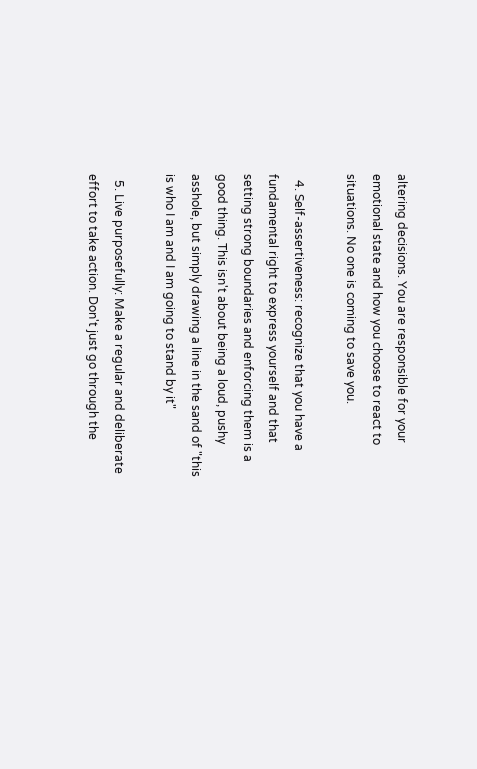altering decisions. You are responsible for your emotional state and how you choose to react to situations. No one is coming to save you.

  4. Self-assertiveness: recognize that you have a fundamental right to express yourself and that setting strong boundaries and enforcing them is a good thing. This isn't about being a loud, pushy asshole, but simply drawing a line in the sand of "this is who I am and I am going to stand by it"

  5. Live purposefully: Make a regular and deliberate effort to take action. Don't just go through the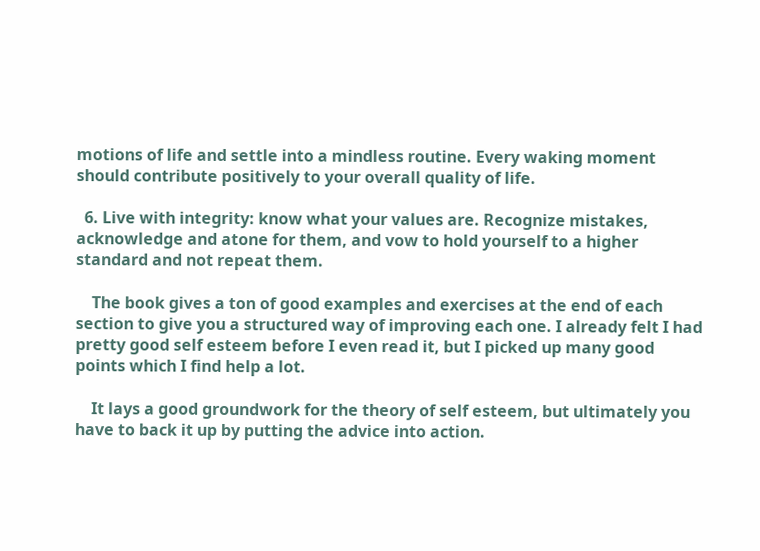motions of life and settle into a mindless routine. Every waking moment should contribute positively to your overall quality of life.

  6. Live with integrity: know what your values are. Recognize mistakes, acknowledge and atone for them, and vow to hold yourself to a higher standard and not repeat them.

    The book gives a ton of good examples and exercises at the end of each section to give you a structured way of improving each one. I already felt I had pretty good self esteem before I even read it, but I picked up many good points which I find help a lot.

    It lays a good groundwork for the theory of self esteem, but ultimately you have to back it up by putting the advice into action.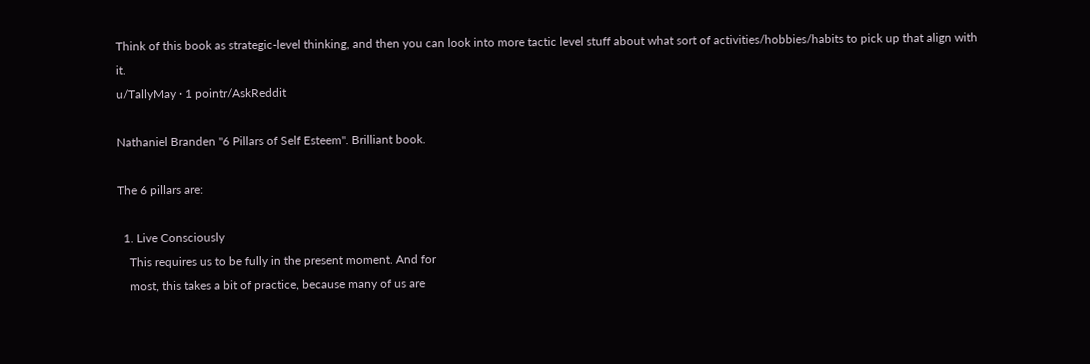Think of this book as strategic-level thinking, and then you can look into more tactic level stuff about what sort of activities/hobbies/habits to pick up that align with it.
u/TallyMay · 1 pointr/AskReddit

Nathaniel Branden "6 Pillars of Self Esteem". Brilliant book.

The 6 pillars are:

  1. Live Consciously
    This requires us to be fully in the present moment. And for
    most, this takes a bit of practice, because many of us are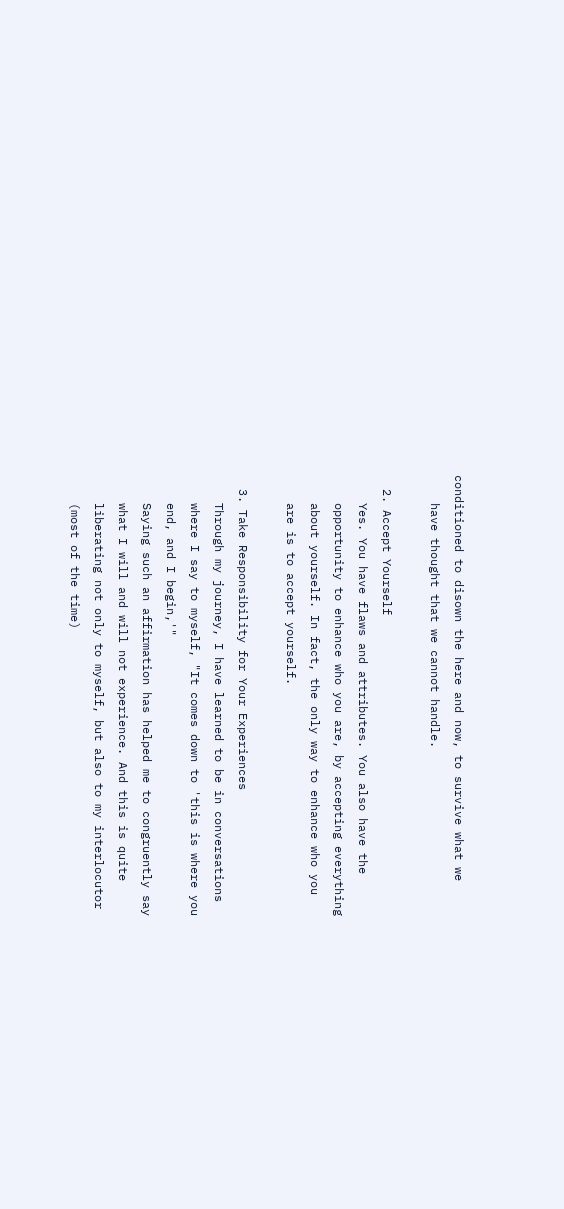conditioned to disown the here and now, to survive what we
    have thought that we cannot handle.

  2. Accept Yourself
    Yes. You have flaws and attributes. You also have the
    opportunity to enhance who you are, by accepting everything
    about yourself. In fact, the only way to enhance who you
    are is to accept yourself.

  3. Take Responsibility for Your Experiences
    Through my journey, I have learned to be in conversations
    where I say to myself, "It comes down to 'this is where you
    end, and I begin,'"
    Saying such an affirmation has helped me to congruently say
    what I will and will not experience. And this is quite
    liberating not only to myself, but also to my interlocutor
    (most of the time)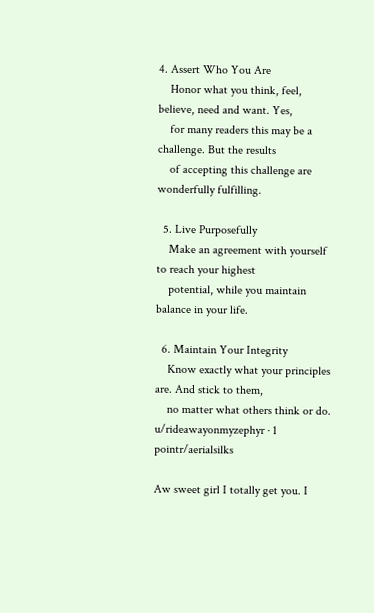4. Assert Who You Are
    Honor what you think, feel, believe, need and want. Yes,
    for many readers this may be a challenge. But the results
    of accepting this challenge are wonderfully fulfilling.

  5. Live Purposefully
    Make an agreement with yourself to reach your highest
    potential, while you maintain balance in your life.

  6. Maintain Your Integrity
    Know exactly what your principles are. And stick to them,
    no matter what others think or do.
u/rideawayonmyzephyr · 1 pointr/aerialsilks

Aw sweet girl I totally get you. I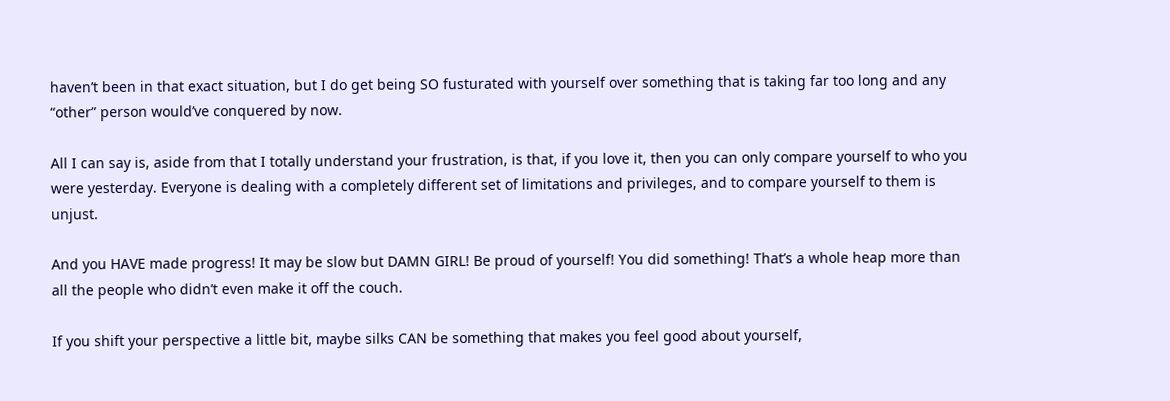haven’t been in that exact situation, but I do get being SO fusturated with yourself over something that is taking far too long and any “other” person would’ve conquered by now.

All I can say is, aside from that I totally understand your frustration, is that, if you love it, then you can only compare yourself to who you were yesterday. Everyone is dealing with a completely different set of limitations and privileges, and to compare yourself to them is unjust.

And you HAVE made progress! It may be slow but DAMN GIRL! Be proud of yourself! You did something! That’s a whole heap more than all the people who didn’t even make it off the couch.

If you shift your perspective a little bit, maybe silks CAN be something that makes you feel good about yourself,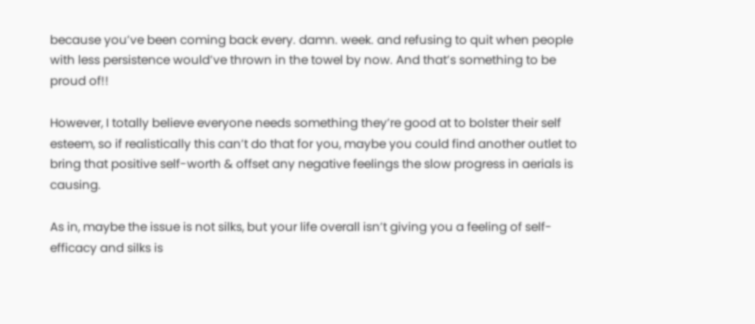because you’ve been coming back every. damn. week. and refusing to quit when people with less persistence would’ve thrown in the towel by now. And that’s something to be proud of!!

However, I totally believe everyone needs something they’re good at to bolster their self esteem, so if realistically this can’t do that for you, maybe you could find another outlet to bring that positive self-worth & offset any negative feelings the slow progress in aerials is causing.

As in, maybe the issue is not silks, but your life overall isn’t giving you a feeling of self-efficacy and silks is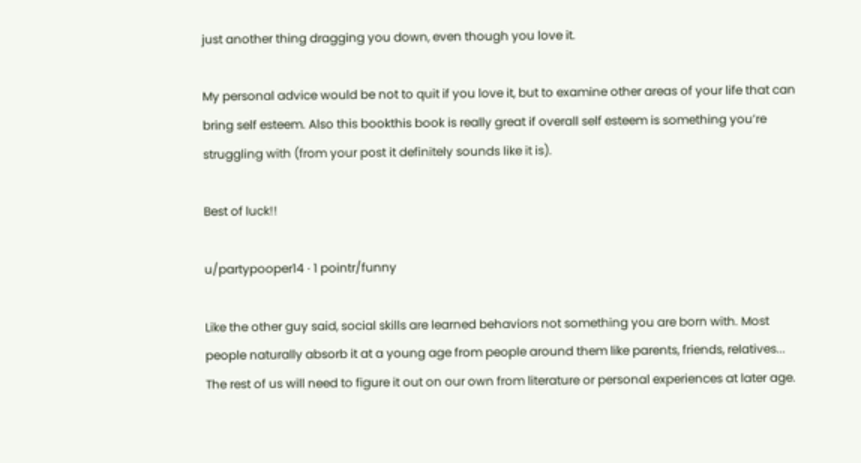just another thing dragging you down, even though you love it.

My personal advice would be not to quit if you love it, but to examine other areas of your life that can bring self esteem. Also this bookthis book is really great if overall self esteem is something you’re struggling with (from your post it definitely sounds like it is).

Best of luck!!

u/partypooper14 · 1 pointr/funny

Like the other guy said, social skills are learned behaviors not something you are born with. Most people naturally absorb it at a young age from people around them like parents, friends, relatives... The rest of us will need to figure it out on our own from literature or personal experiences at later age.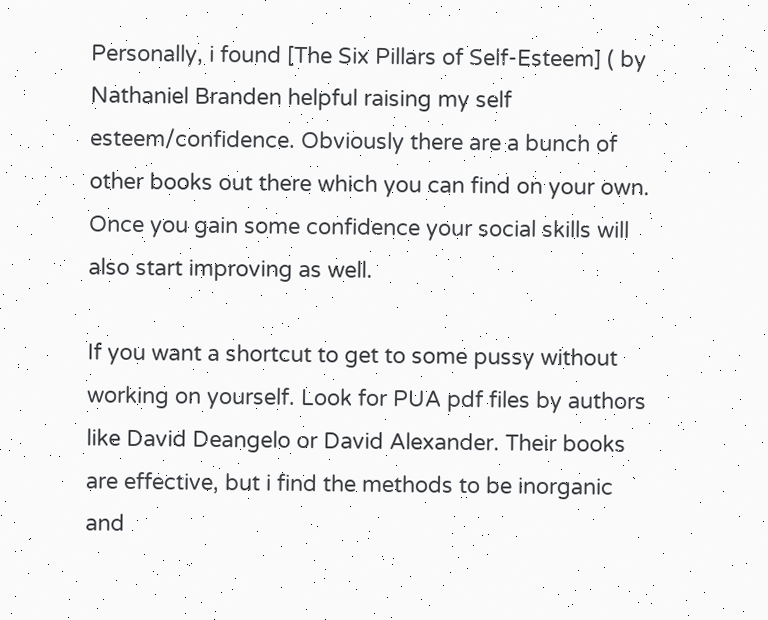Personally, i found [The Six Pillars of Self-Esteem] ( by Nathaniel Branden helpful raising my self esteem/confidence. Obviously there are a bunch of other books out there which you can find on your own. Once you gain some confidence your social skills will also start improving as well.

If you want a shortcut to get to some pussy without working on yourself. Look for PUA pdf files by authors like David Deangelo or David Alexander. Their books are effective, but i find the methods to be inorganic and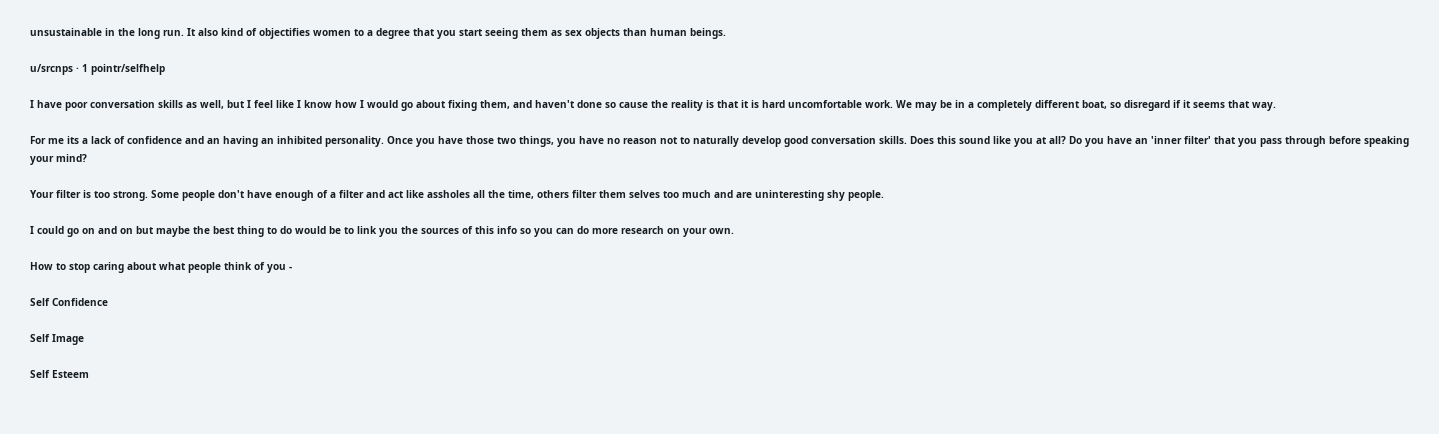unsustainable in the long run. It also kind of objectifies women to a degree that you start seeing them as sex objects than human beings.

u/srcnps · 1 pointr/selfhelp

I have poor conversation skills as well, but I feel like I know how I would go about fixing them, and haven't done so cause the reality is that it is hard uncomfortable work. We may be in a completely different boat, so disregard if it seems that way.

For me its a lack of confidence and an having an inhibited personality. Once you have those two things, you have no reason not to naturally develop good conversation skills. Does this sound like you at all? Do you have an 'inner filter' that you pass through before speaking your mind?

Your filter is too strong. Some people don't have enough of a filter and act like assholes all the time, others filter them selves too much and are uninteresting shy people.

I could go on and on but maybe the best thing to do would be to link you the sources of this info so you can do more research on your own.

How to stop caring about what people think of you -

Self Confidence

Self Image

Self Esteem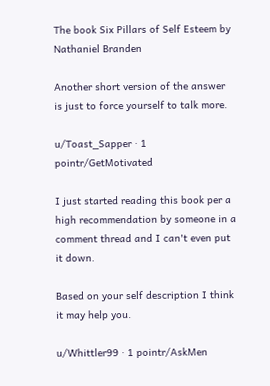The book Six Pillars of Self Esteem by Nathaniel Branden

Another short version of the answer is just to force yourself to talk more.

u/Toast_Sapper · 1 pointr/GetMotivated

I just started reading this book per a high recommendation by someone in a comment thread and I can't even put it down.

Based on your self description I think it may help you.

u/Whittler99 · 1 pointr/AskMen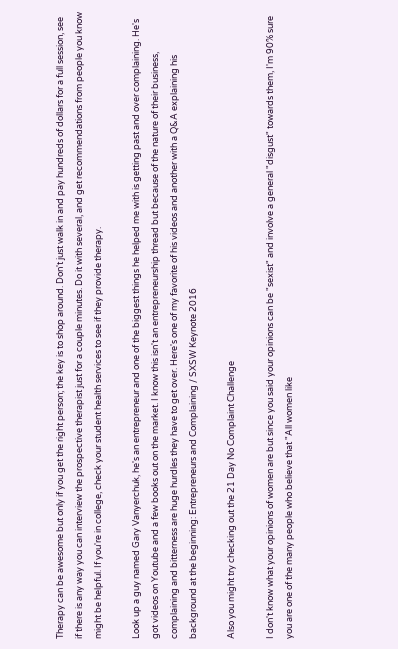Therapy can be awesome but only if you get the right person; the key is to shop around. Don't just walk in and pay hundreds of dollars for a full session, see if there is any way you can interview the prospective therapist just for a couple minutes. Do it with several, and get recommendations from people you know might be helpful. If you're in college, check your student health services to see if they provide therapy.

Look up a guy named Gary Vanyerchuk, he's an entrepreneur and one of the biggest things he helped me with is getting past and over complaining. He's got videos on Youtube and a few books out on the market. I know this isn't an entrepreneurship thread but because of the nature of their business, complaining and bitterness are huge hurdles they have to get over. Here's one of my favorite of his videos and another with a Q&A explaining his background at the beginning: Entrepreneurs and Complaining / SXSW Keynote 2016

Also you might try checking out the 21 Day No Complaint Challenge

I don't know what your opinions of women are but since you said your opinions can be "sexist" and involve a general "disgust" towards them, I'm 90% sure you are one of the many people who believe that "All women like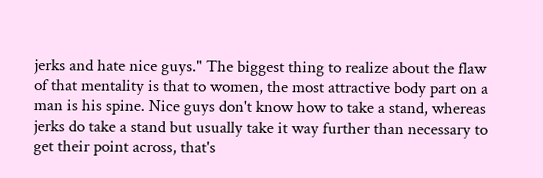jerks and hate nice guys." The biggest thing to realize about the flaw of that mentality is that to women, the most attractive body part on a man is his spine. Nice guys don't know how to take a stand, whereas jerks do take a stand but usually take it way further than necessary to get their point across, that's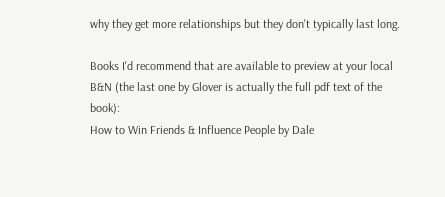why they get more relationships but they don't typically last long.

Books I'd recommend that are available to preview at your local B&N (the last one by Glover is actually the full pdf text of the book):
How to Win Friends & Influence People by Dale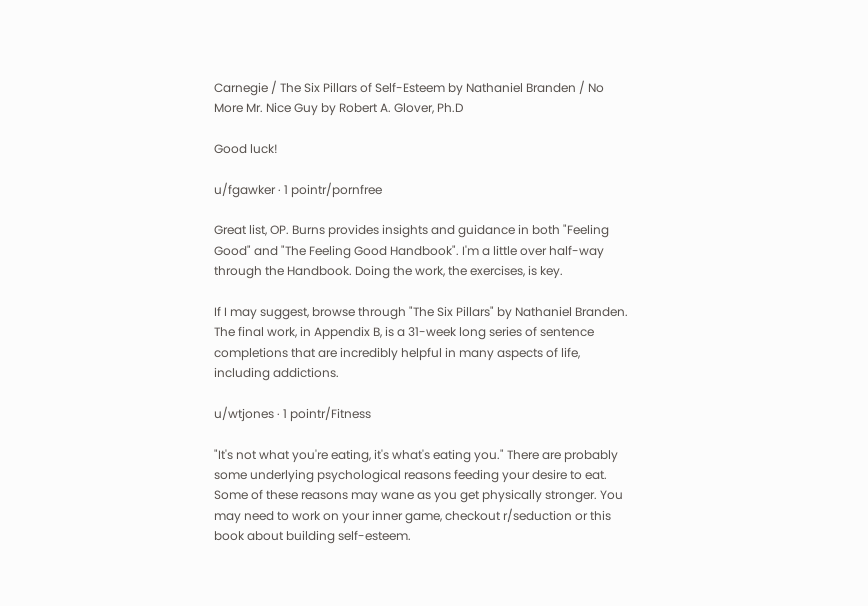Carnegie / The Six Pillars of Self-Esteem by Nathaniel Branden / No More Mr. Nice Guy by Robert A. Glover, Ph.D

Good luck!

u/fgawker · 1 pointr/pornfree

Great list, OP. Burns provides insights and guidance in both "Feeling Good" and "The Feeling Good Handbook". I'm a little over half-way through the Handbook. Doing the work, the exercises, is key.

If I may suggest, browse through "The Six Pillars" by Nathaniel Branden. The final work, in Appendix B, is a 31-week long series of sentence completions that are incredibly helpful in many aspects of life, including addictions.

u/wtjones · 1 pointr/Fitness

"It's not what you're eating, it's what's eating you." There are probably some underlying psychological reasons feeding your desire to eat. Some of these reasons may wane as you get physically stronger. You may need to work on your inner game, checkout r/seduction or this book about building self-esteem.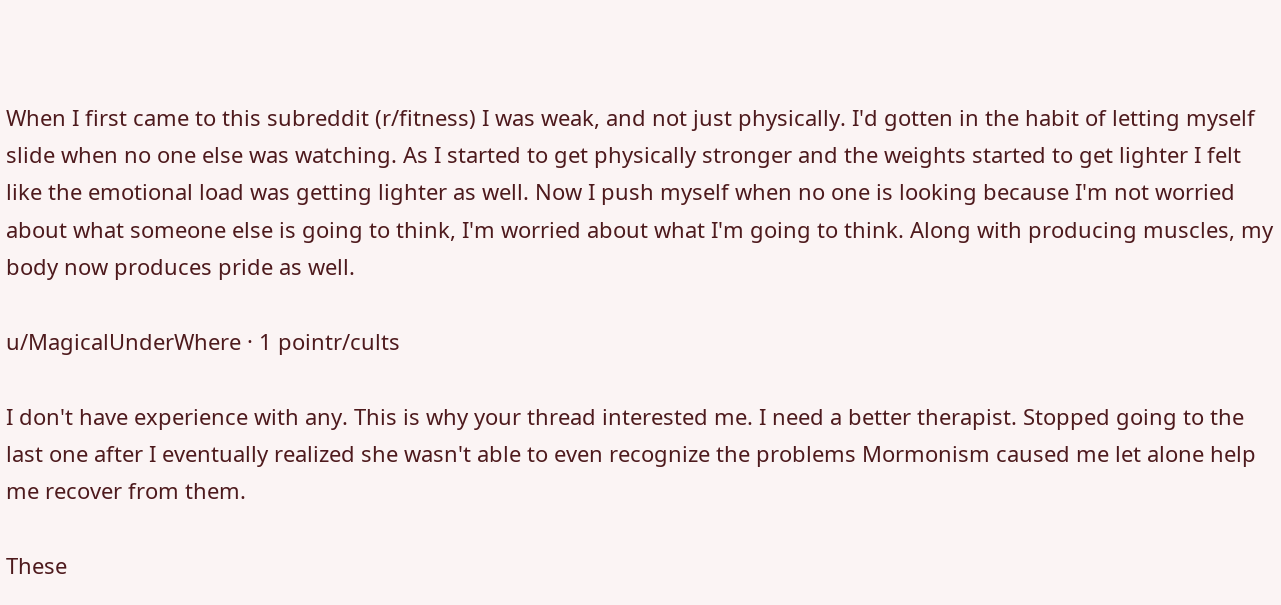When I first came to this subreddit (r/fitness) I was weak, and not just physically. I'd gotten in the habit of letting myself slide when no one else was watching. As I started to get physically stronger and the weights started to get lighter I felt like the emotional load was getting lighter as well. Now I push myself when no one is looking because I'm not worried about what someone else is going to think, I'm worried about what I'm going to think. Along with producing muscles, my body now produces pride as well.

u/MagicalUnderWhere · 1 pointr/cults

I don't have experience with any. This is why your thread interested me. I need a better therapist. Stopped going to the last one after I eventually realized she wasn't able to even recognize the problems Mormonism caused me let alone help me recover from them.

These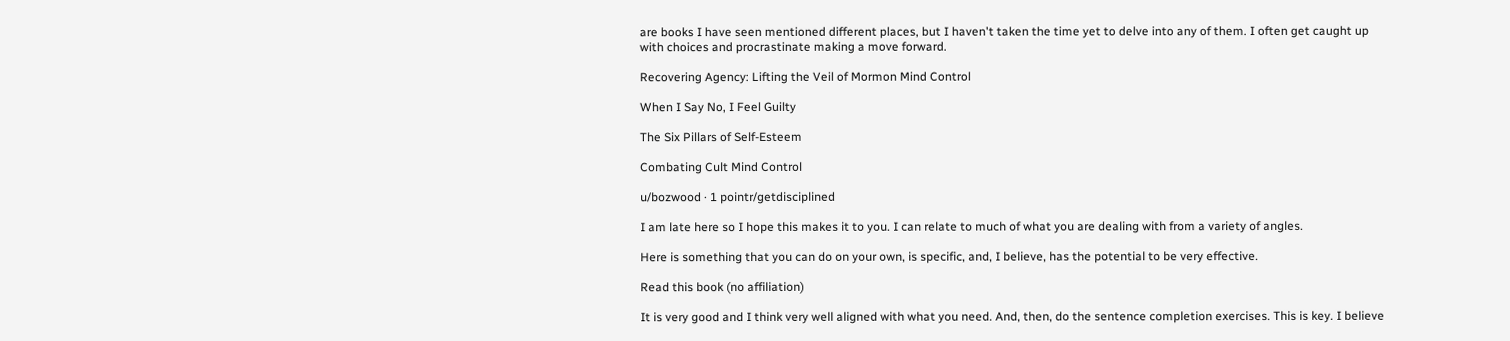are books I have seen mentioned different places, but I haven't taken the time yet to delve into any of them. I often get caught up with choices and procrastinate making a move forward.

Recovering Agency: Lifting the Veil of Mormon Mind Control

When I Say No, I Feel Guilty

The Six Pillars of Self-Esteem

Combating Cult Mind Control

u/bozwood · 1 pointr/getdisciplined

I am late here so I hope this makes it to you. I can relate to much of what you are dealing with from a variety of angles.

Here is something that you can do on your own, is specific, and, I believe, has the potential to be very effective.

Read this book (no affiliation)

It is very good and I think very well aligned with what you need. And, then, do the sentence completion exercises. This is key. I believe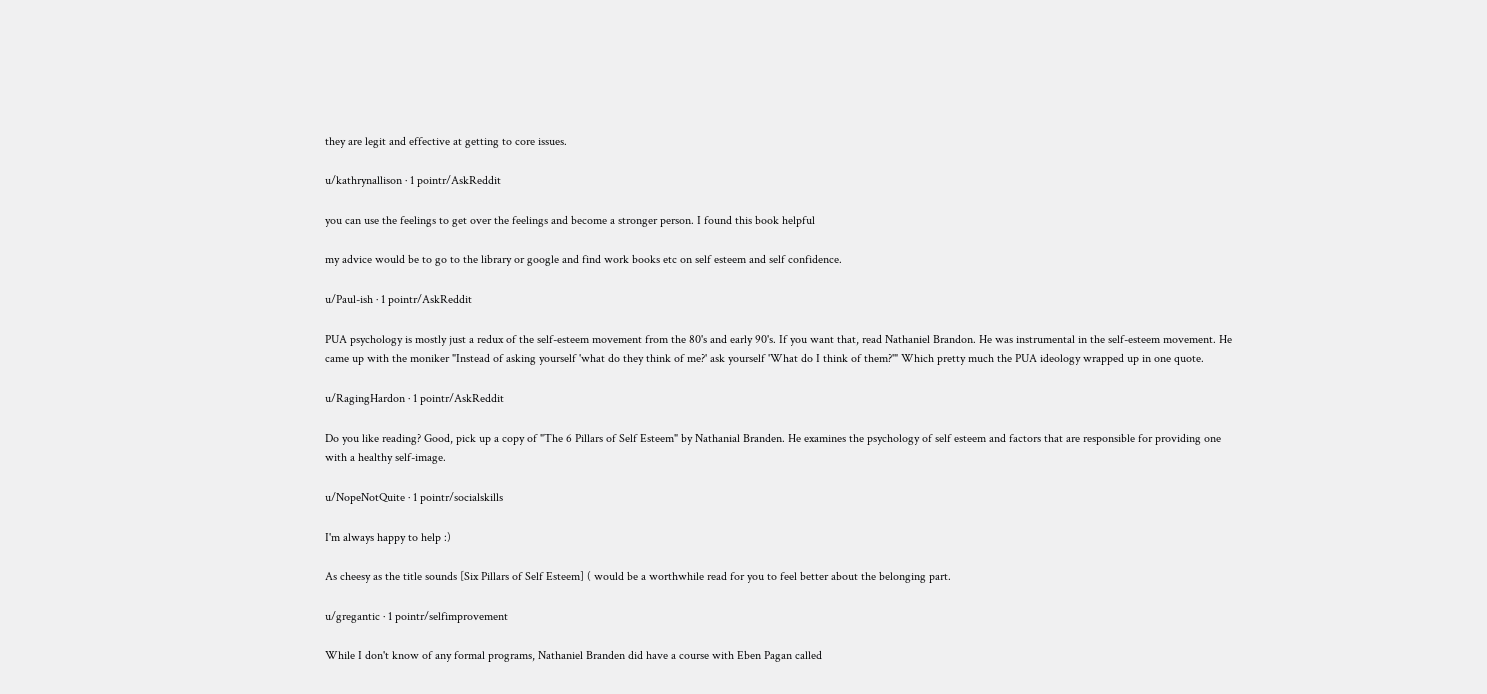they are legit and effective at getting to core issues.

u/kathrynallison · 1 pointr/AskReddit

you can use the feelings to get over the feelings and become a stronger person. I found this book helpful

my advice would be to go to the library or google and find work books etc on self esteem and self confidence.

u/Paul-ish · 1 pointr/AskReddit

PUA psychology is mostly just a redux of the self-esteem movement from the 80's and early 90's. If you want that, read Nathaniel Brandon. He was instrumental in the self-esteem movement. He came up with the moniker "Instead of asking yourself 'what do they think of me?' ask yourself 'What do I think of them?'" Which pretty much the PUA ideology wrapped up in one quote.

u/RagingHardon · 1 pointr/AskReddit

Do you like reading? Good, pick up a copy of "The 6 Pillars of Self Esteem" by Nathanial Branden. He examines the psychology of self esteem and factors that are responsible for providing one with a healthy self-image.

u/NopeNotQuite · 1 pointr/socialskills

I'm always happy to help :)

As cheesy as the title sounds [Six Pillars of Self Esteem] ( would be a worthwhile read for you to feel better about the belonging part.

u/gregantic · 1 pointr/selfimprovement

While I don't know of any formal programs, Nathaniel Branden did have a course with Eben Pagan called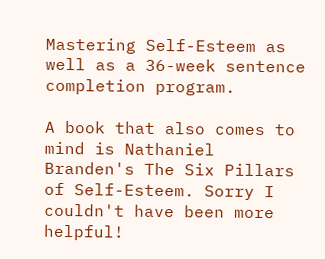Mastering Self-Esteem as well as a 36-week sentence completion program.

A book that also comes to mind is Nathaniel Branden's The Six Pillars of Self-Esteem. Sorry I couldn't have been more helpful!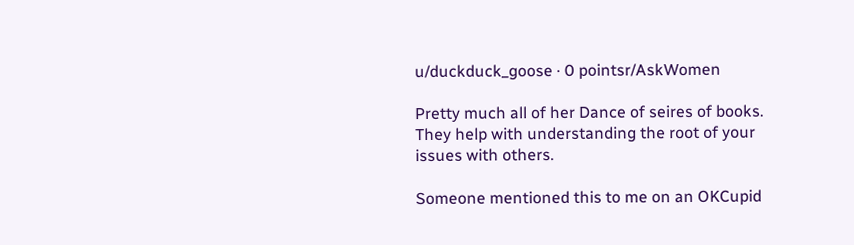u/duckduck_goose · 0 pointsr/AskWomen

Pretty much all of her Dance of seires of books. They help with understanding the root of your issues with others.

Someone mentioned this to me on an OKCupid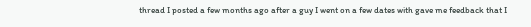thread I posted a few months ago after a guy I went on a few dates with gave me feedback that I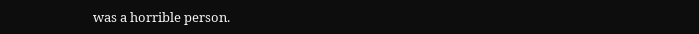was a horrible person.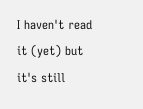I haven't read it (yet) but it's still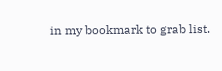in my bookmark to grab list.